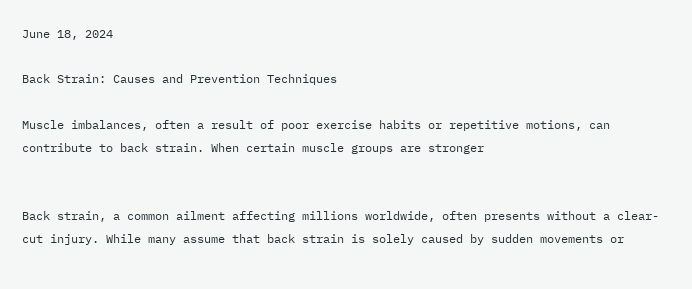June 18, 2024

Back Strain: Causes and Prevention Techniques

Muscle imbalances, often a result of poor exercise habits or repetitive motions, can contribute to back strain. When certain muscle groups are stronger


Back strain, a common ailment affecting millions worldwide, often presents without a clear-cut injury. While many assume that back strain is solely caused by sudden movements or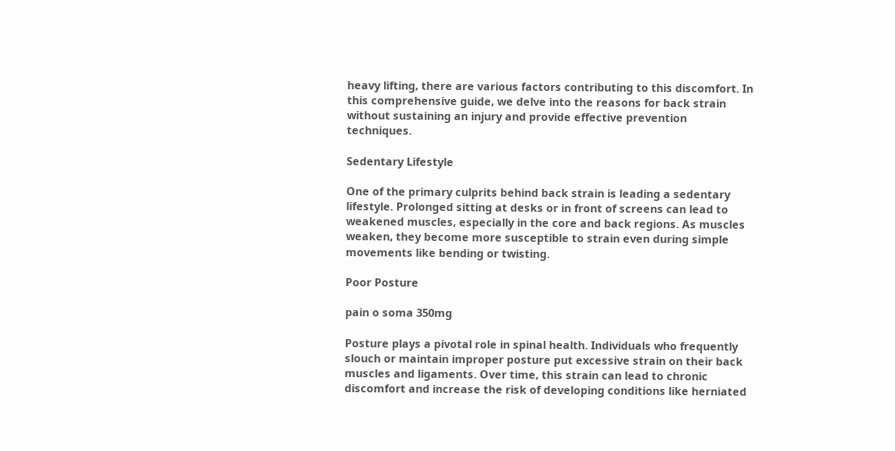heavy lifting, there are various factors contributing to this discomfort. In this comprehensive guide, we delve into the reasons for back strain without sustaining an injury and provide effective prevention techniques.

Sedentary Lifestyle

One of the primary culprits behind back strain is leading a sedentary lifestyle. Prolonged sitting at desks or in front of screens can lead to weakened muscles, especially in the core and back regions. As muscles weaken, they become more susceptible to strain even during simple movements like bending or twisting.

Poor Posture

pain o soma 350mg

Posture plays a pivotal role in spinal health. Individuals who frequently slouch or maintain improper posture put excessive strain on their back muscles and ligaments. Over time, this strain can lead to chronic discomfort and increase the risk of developing conditions like herniated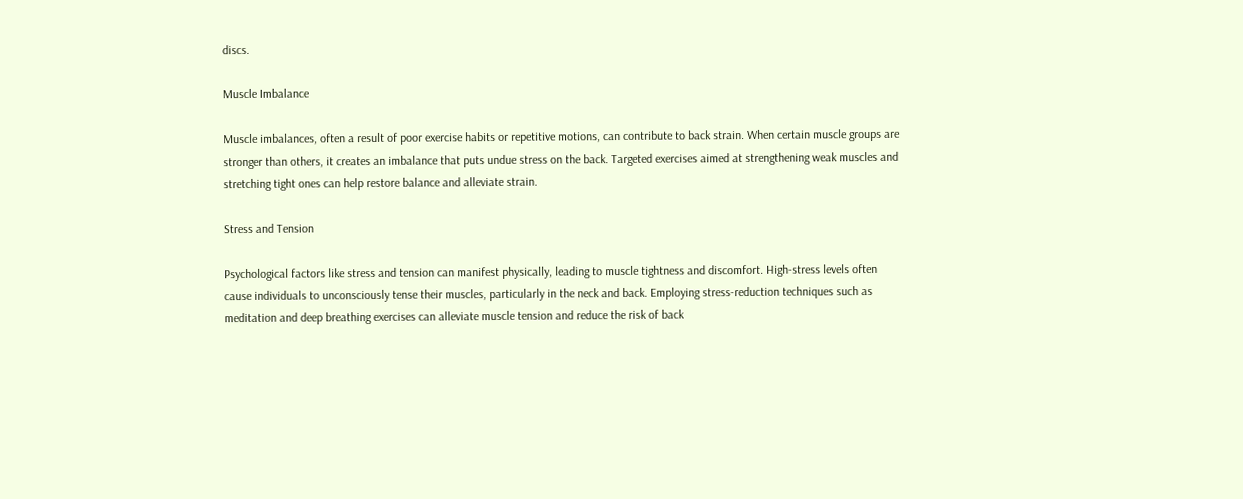discs.

Muscle Imbalance

Muscle imbalances, often a result of poor exercise habits or repetitive motions, can contribute to back strain. When certain muscle groups are stronger than others, it creates an imbalance that puts undue stress on the back. Targeted exercises aimed at strengthening weak muscles and stretching tight ones can help restore balance and alleviate strain.

Stress and Tension

Psychological factors like stress and tension can manifest physically, leading to muscle tightness and discomfort. High-stress levels often cause individuals to unconsciously tense their muscles, particularly in the neck and back. Employing stress-reduction techniques such as meditation and deep breathing exercises can alleviate muscle tension and reduce the risk of back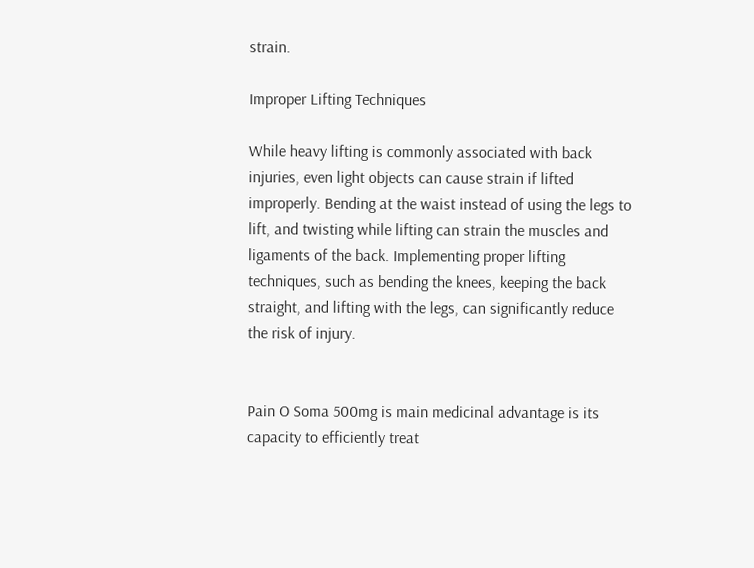strain.

Improper Lifting Techniques

While heavy lifting is commonly associated with back injuries, even light objects can cause strain if lifted improperly. Bending at the waist instead of using the legs to lift, and twisting while lifting can strain the muscles and ligaments of the back. Implementing proper lifting techniques, such as bending the knees, keeping the back straight, and lifting with the legs, can significantly reduce the risk of injury.


Pain O Soma 500mg is main medicinal advantage is its capacity to efficiently treat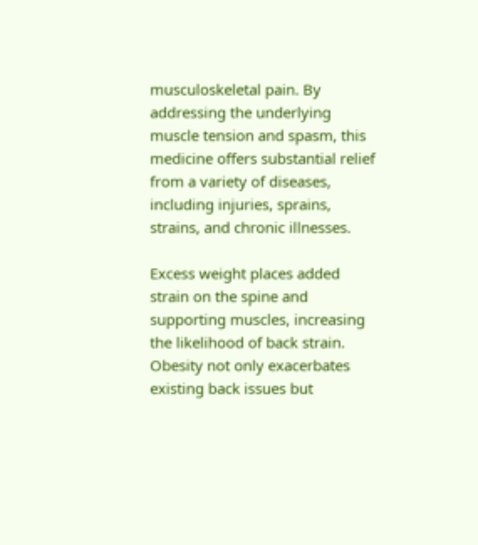musculoskeletal pain. By addressing the underlying muscle tension and spasm, this medicine offers substantial relief from a variety of diseases, including injuries, sprains, strains, and chronic illnesses.

Excess weight places added strain on the spine and supporting muscles, increasing the likelihood of back strain. Obesity not only exacerbates existing back issues but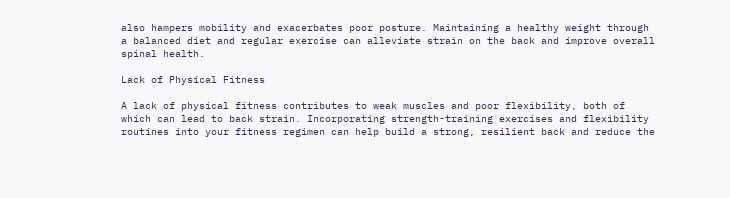also hampers mobility and exacerbates poor posture. Maintaining a healthy weight through a balanced diet and regular exercise can alleviate strain on the back and improve overall spinal health.

Lack of Physical Fitness

A lack of physical fitness contributes to weak muscles and poor flexibility, both of which can lead to back strain. Incorporating strength-training exercises and flexibility routines into your fitness regimen can help build a strong, resilient back and reduce the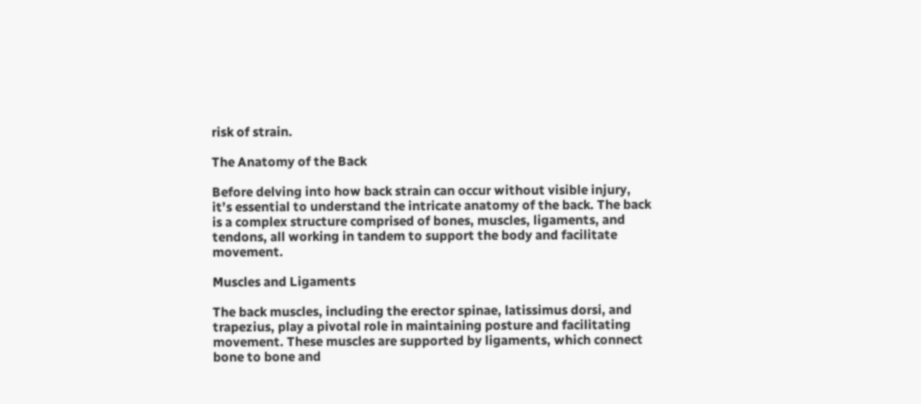risk of strain.

The Anatomy of the Back

Before delving into how back strain can occur without visible injury, it’s essential to understand the intricate anatomy of the back. The back is a complex structure comprised of bones, muscles, ligaments, and tendons, all working in tandem to support the body and facilitate movement.

Muscles and Ligaments

The back muscles, including the erector spinae, latissimus dorsi, and trapezius, play a pivotal role in maintaining posture and facilitating movement. These muscles are supported by ligaments, which connect bone to bone and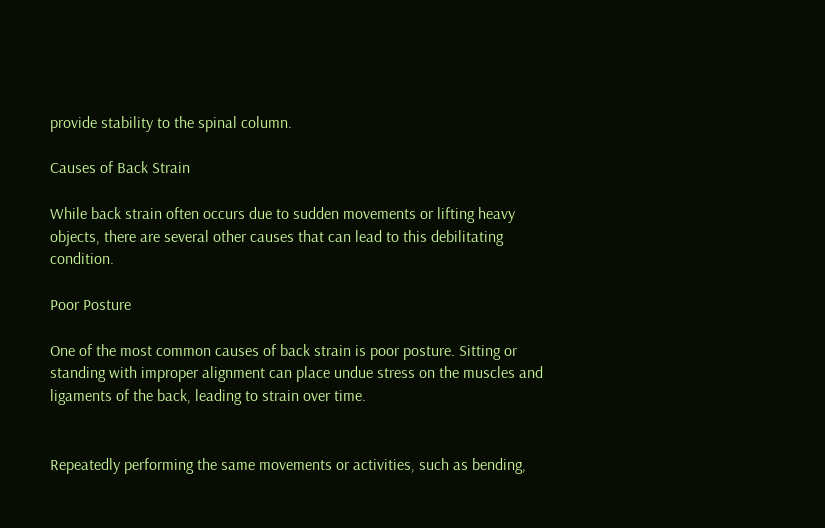provide stability to the spinal column.

Causes of Back Strain

While back strain often occurs due to sudden movements or lifting heavy objects, there are several other causes that can lead to this debilitating condition.

Poor Posture

One of the most common causes of back strain is poor posture. Sitting or standing with improper alignment can place undue stress on the muscles and ligaments of the back, leading to strain over time.


Repeatedly performing the same movements or activities, such as bending,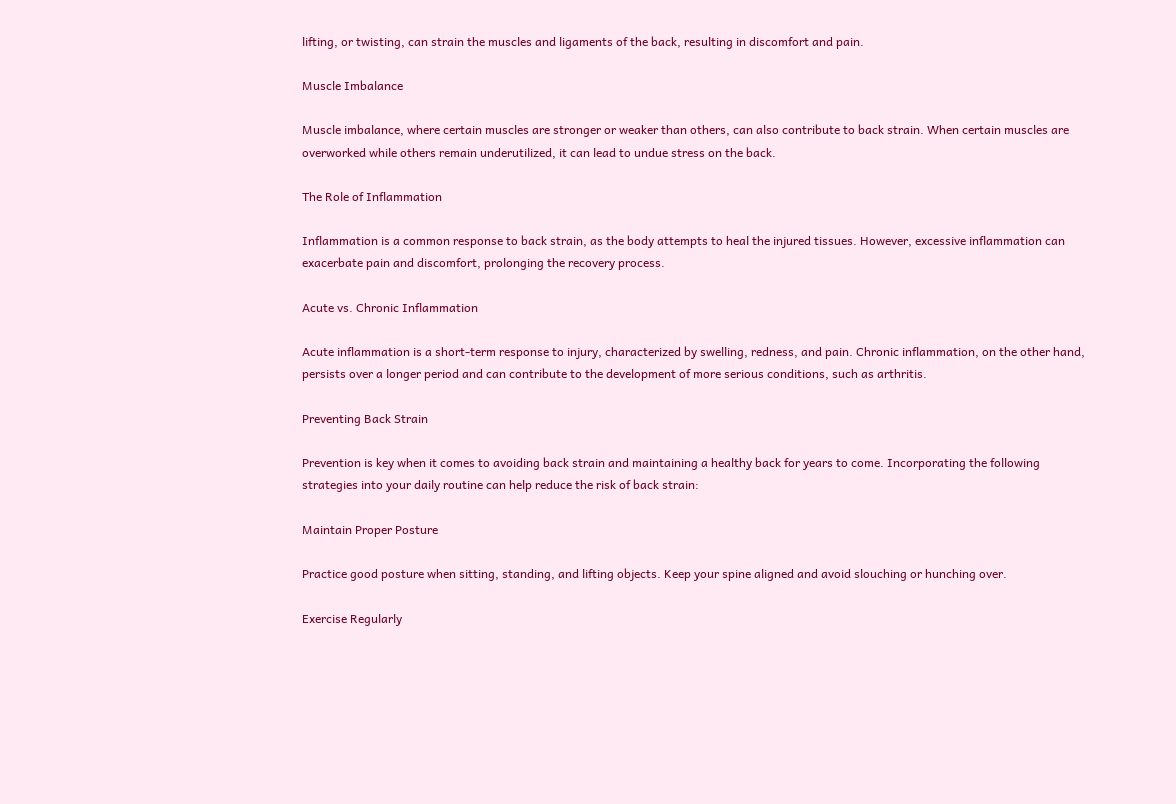lifting, or twisting, can strain the muscles and ligaments of the back, resulting in discomfort and pain.

Muscle Imbalance

Muscle imbalance, where certain muscles are stronger or weaker than others, can also contribute to back strain. When certain muscles are overworked while others remain underutilized, it can lead to undue stress on the back.

The Role of Inflammation

Inflammation is a common response to back strain, as the body attempts to heal the injured tissues. However, excessive inflammation can exacerbate pain and discomfort, prolonging the recovery process.

Acute vs. Chronic Inflammation

Acute inflammation is a short-term response to injury, characterized by swelling, redness, and pain. Chronic inflammation, on the other hand, persists over a longer period and can contribute to the development of more serious conditions, such as arthritis.

Preventing Back Strain

Prevention is key when it comes to avoiding back strain and maintaining a healthy back for years to come. Incorporating the following strategies into your daily routine can help reduce the risk of back strain:

Maintain Proper Posture

Practice good posture when sitting, standing, and lifting objects. Keep your spine aligned and avoid slouching or hunching over.

Exercise Regularly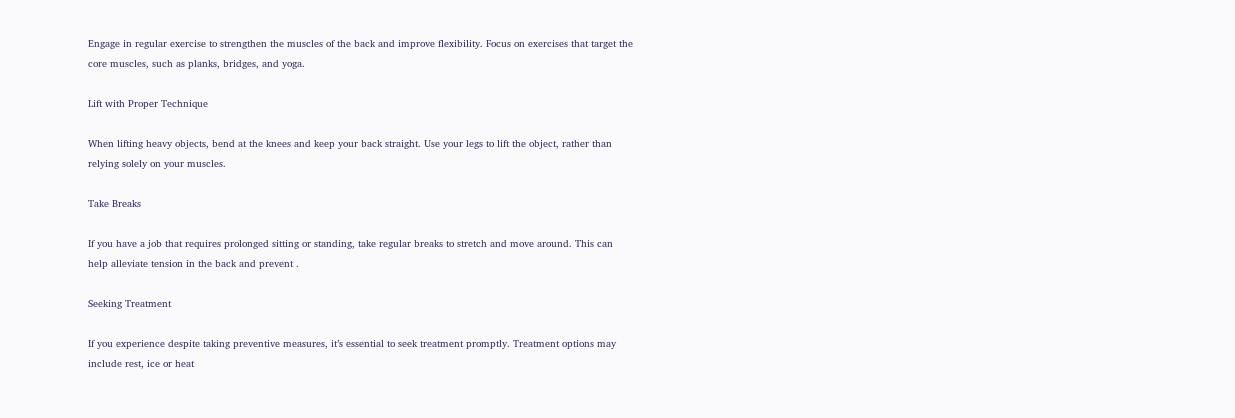Engage in regular exercise to strengthen the muscles of the back and improve flexibility. Focus on exercises that target the core muscles, such as planks, bridges, and yoga.

Lift with Proper Technique

When lifting heavy objects, bend at the knees and keep your back straight. Use your legs to lift the object, rather than relying solely on your muscles.

Take Breaks

If you have a job that requires prolonged sitting or standing, take regular breaks to stretch and move around. This can help alleviate tension in the back and prevent .

Seeking Treatment

If you experience despite taking preventive measures, it’s essential to seek treatment promptly. Treatment options may include rest, ice or heat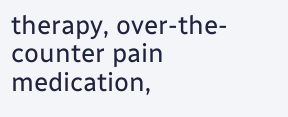therapy, over-the-counter pain medication,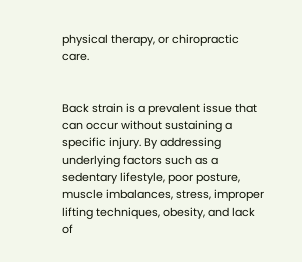physical therapy, or chiropractic care.


Back strain is a prevalent issue that can occur without sustaining a specific injury. By addressing underlying factors such as a sedentary lifestyle, poor posture, muscle imbalances, stress, improper lifting techniques, obesity, and lack of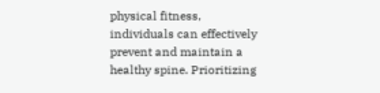physical fitness, individuals can effectively prevent and maintain a healthy spine. Prioritizing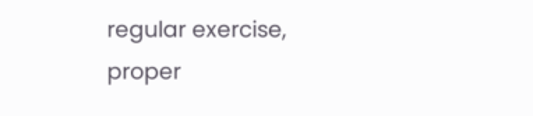regular exercise, proper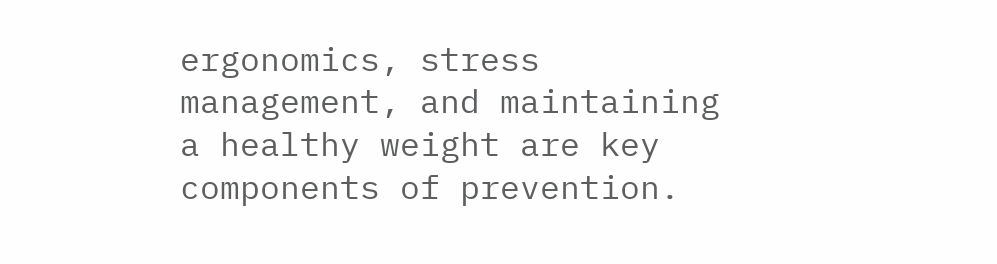ergonomics, stress management, and maintaining a healthy weight are key components of prevention.